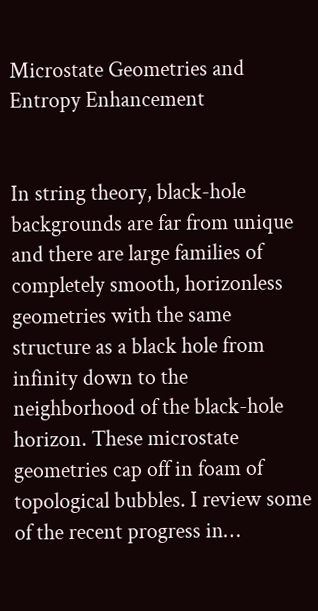Microstate Geometries and Entropy Enhancement


In string theory, black-hole backgrounds are far from unique and there are large families of completely smooth, horizonless geometries with the same structure as a black hole from infinity down to the neighborhood of the black-hole horizon. These microstate geometries cap off in foam of topological bubbles. I review some of the recent progress in…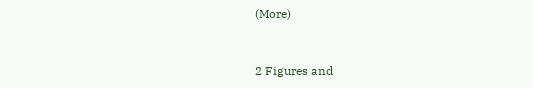(More)


2 Figures and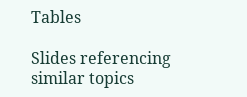Tables

Slides referencing similar topics